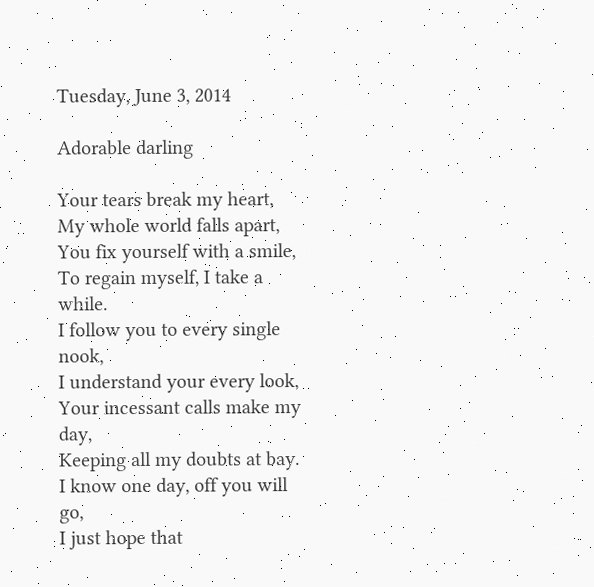Tuesday, June 3, 2014

Adorable darling

Your tears break my heart,
My whole world falls apart,
You fix yourself with a smile,
To regain myself, I take a while.
I follow you to every single nook,
I understand your every look,
Your incessant calls make my day,
Keeping all my doubts at bay.
I know one day, off you will go,
I just hope that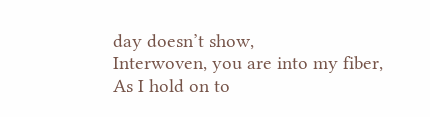day doesn’t show,
Interwoven, you are into my fiber,
As I hold on to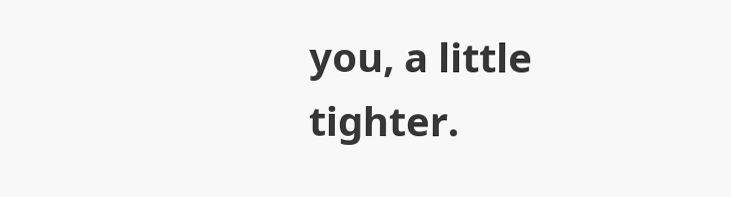you, a little tighter.